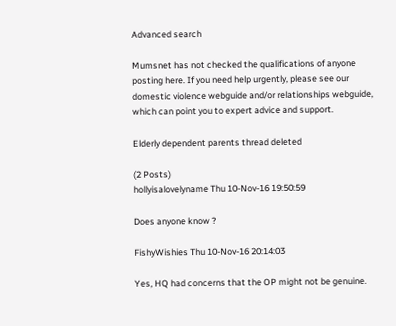Advanced search

Mumsnet has not checked the qualifications of anyone posting here. If you need help urgently, please see our domestic violence webguide and/or relationships webguide, which can point you to expert advice and support.

Elderly dependent parents thread deleted

(2 Posts)
hollyisalovelyname Thu 10-Nov-16 19:50:59

Does anyone know ?

FishyWishies Thu 10-Nov-16 20:14:03

Yes, HQ had concerns that the OP might not be genuine.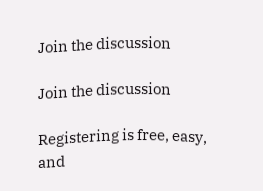Join the discussion

Join the discussion

Registering is free, easy, and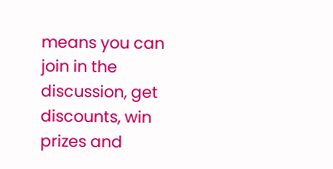means you can join in the discussion, get discounts, win prizes and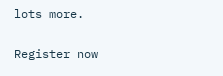lots more.

Register now